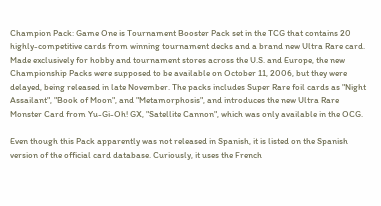Champion Pack: Game One is Tournament Booster Pack set in the TCG that contains 20 highly-competitive cards from winning tournament decks and a brand new Ultra Rare card. Made exclusively for hobby and tournament stores across the U.S. and Europe, the new Championship Packs were supposed to be available on October 11, 2006, but they were delayed, being released in late November. The packs includes Super Rare foil cards as "Night Assailant", "Book of Moon", and "Metamorphosis", and introduces the new Ultra Rare Monster Card from Yu-Gi-Oh! GX, "Satellite Cannon", which was only available in the OCG.

Even though this Pack apparently was not released in Spanish, it is listed on the Spanish version of the official card database. Curiously, it uses the French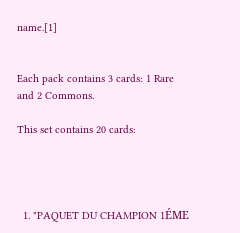name.[1]


Each pack contains 3 cards: 1 Rare and 2 Commons.

This set contains 20 cards:




  1. "PAQUET DU CHAMPION 1ÉME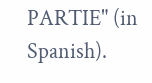PARTIE" (in Spanish).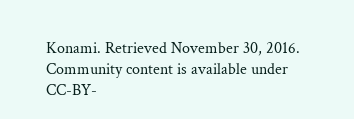Konami. Retrieved November 30, 2016.
Community content is available under CC-BY-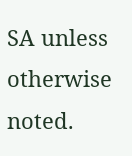SA unless otherwise noted.